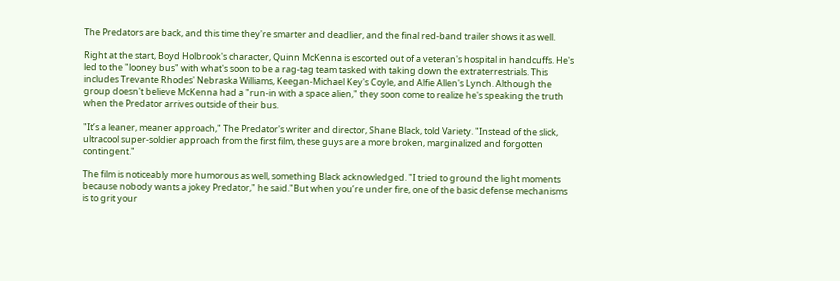The Predators are back, and this time they're smarter and deadlier, and the final red-band trailer shows it as well.

Right at the start, Boyd Holbrook's character, Quinn McKenna is escorted out of a veteran's hospital in handcuffs. He's led to the "looney bus" with what's soon to be a rag-tag team tasked with taking down the extraterrestrials. This includes Trevante Rhodes' Nebraska Williams, Keegan-Michael Key's Coyle, and Alfie Allen's Lynch. Although the group doesn't believe McKenna had a "run-in with a space alien," they soon come to realize he's speaking the truth when the Predator arrives outside of their bus.

"It’s a leaner, meaner approach," The Predator's writer and director, Shane Black, told Variety. "Instead of the slick, ultracool super-soldier approach from the first film, these guys are a more broken, marginalized and forgotten contingent."

The film is noticeably more humorous as well, something Black acknowledged. "I tried to ground the light moments because nobody wants a jokey Predator," he said."But when you’re under fire, one of the basic defense mechanisms is to grit your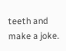teeth and make a joke.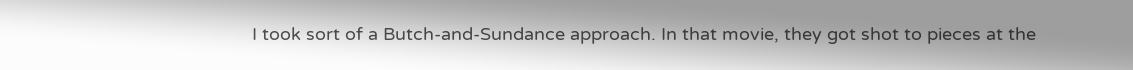I took sort of a Butch-and-Sundance approach. In that movie, they got shot to pieces at the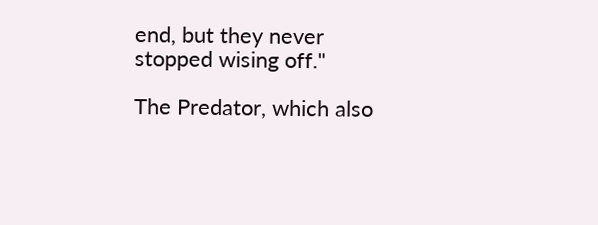end, but they never stopped wising off."

The Predator, which also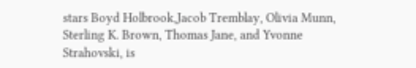stars Boyd Holbrook,Jacob Tremblay, Olivia Munn, Sterling K. Brown, Thomas Jane, and Yvonne Strahovski, is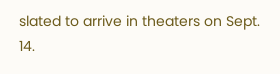slated to arrive in theaters on Sept. 14.